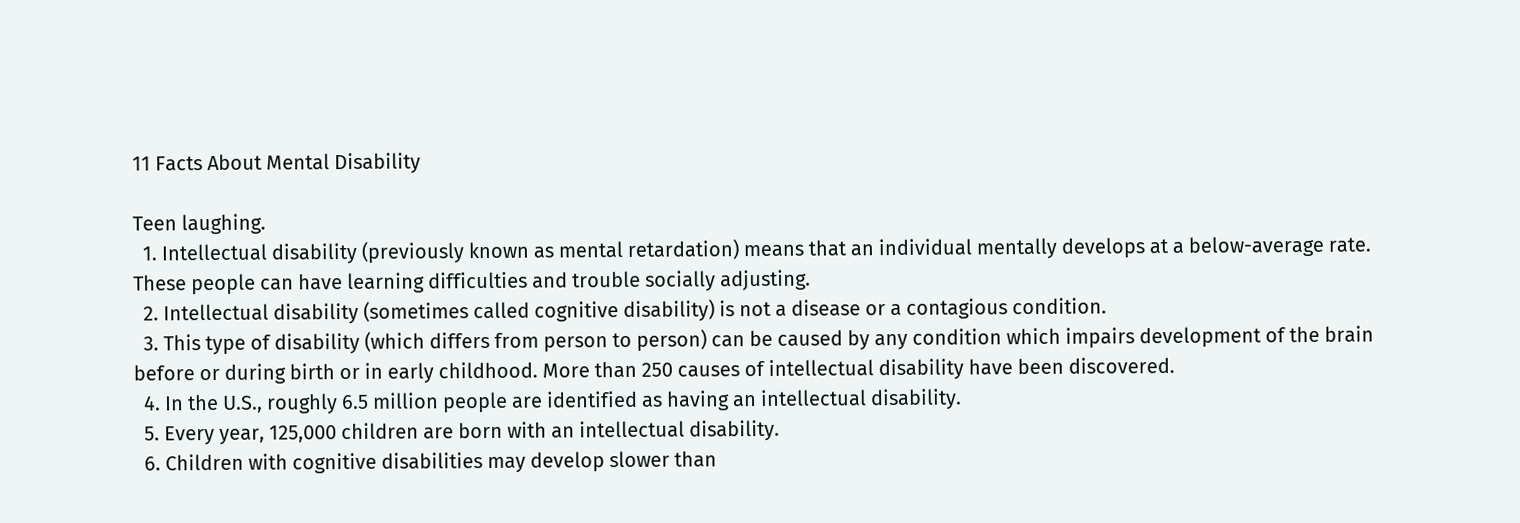11 Facts About Mental Disability

Teen laughing.
  1. Intellectual disability (previously known as mental retardation) means that an individual mentally develops at a below-average rate. These people can have learning difficulties and trouble socially adjusting.
  2. Intellectual disability (sometimes called cognitive disability) is not a disease or a contagious condition.
  3. This type of disability (which differs from person to person) can be caused by any condition which impairs development of the brain before or during birth or in early childhood. More than 250 causes of intellectual disability have been discovered.
  4. In the U.S., roughly 6.5 million people are identified as having an intellectual disability.
  5. Every year, 125,000 children are born with an intellectual disability.
  6. Children with cognitive disabilities may develop slower than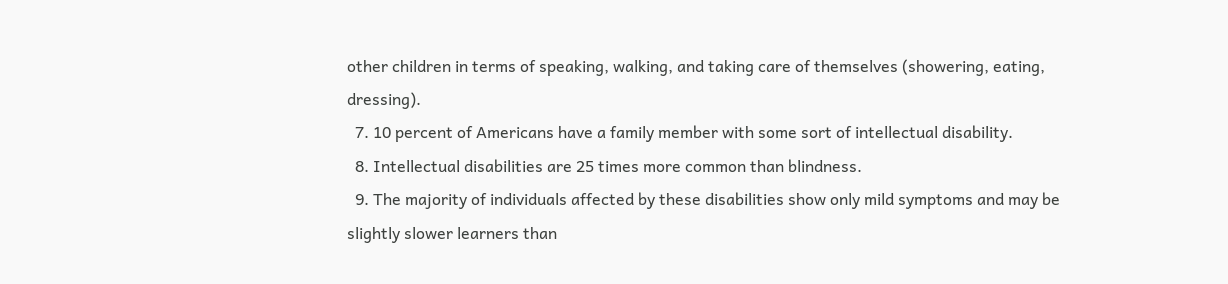other children in terms of speaking, walking, and taking care of themselves (showering, eating, dressing).
  7. 10 percent of Americans have a family member with some sort of intellectual disability.
  8. Intellectual disabilities are 25 times more common than blindness.
  9. The majority of individuals affected by these disabilities show only mild symptoms and may be slightly slower learners than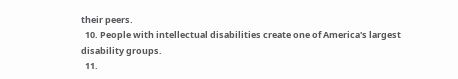their peers.
  10. People with intellectual disabilities create one of America's largest disability groups.
  11.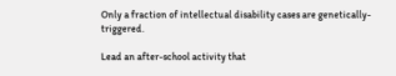Only a fraction of intellectual disability cases are genetically-triggered.

Lead an after-school activity that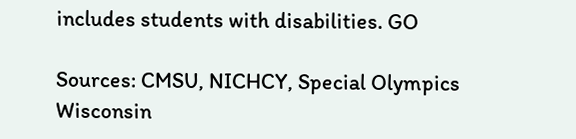includes students with disabilities. GO

Sources: CMSU, NICHCY, Special Olympics Wisconsin